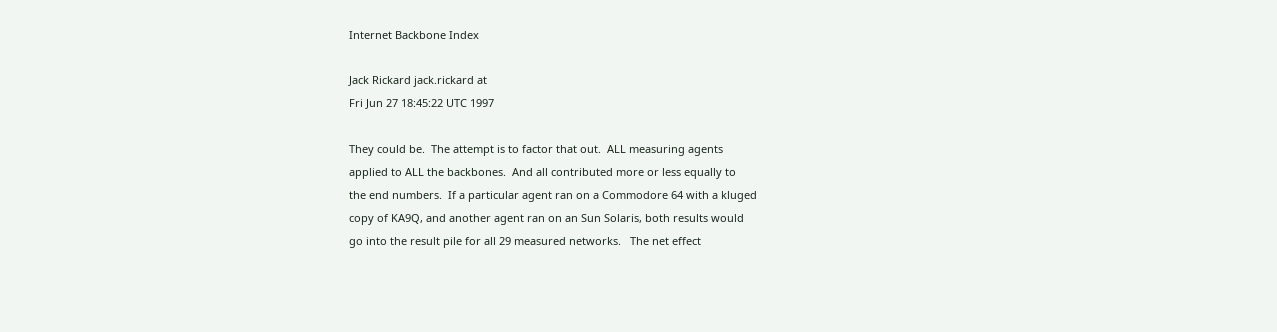Internet Backbone Index

Jack Rickard jack.rickard at
Fri Jun 27 18:45:22 UTC 1997

They could be.  The attempt is to factor that out.  ALL measuring agents
applied to ALL the backbones.  And all contributed more or less equally to
the end numbers.  If a particular agent ran on a Commodore 64 with a kluged
copy of KA9Q, and another agent ran on an Sun Solaris, both results would
go into the result pile for all 29 measured networks.   The net effect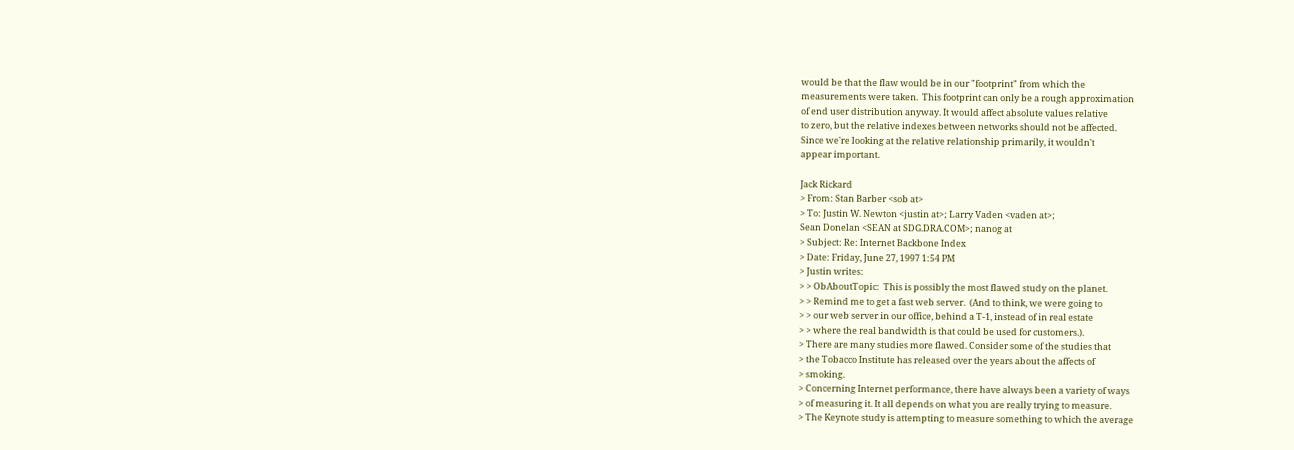would be that the flaw would be in our "footprint" from which the
measurements were taken.  This footprint can only be a rough approximation
of end user distribution anyway. It would affect absolute values relative
to zero, but the relative indexes between networks should not be affected.
Since we're looking at the relative relationship primarily, it wouldn't
appear important.

Jack Rickard
> From: Stan Barber <sob at>
> To: Justin W. Newton <justin at>; Larry Vaden <vaden at>;
Sean Donelan <SEAN at SDG.DRA.COM>; nanog at
> Subject: Re: Internet Backbone Index
> Date: Friday, June 27, 1997 1:54 PM
> Justin writes:
> > ObAboutTopic:  This is possibly the most flawed study on the planet.
> > Remind me to get a fast web server.  (And to think, we were going to
> > our web server in our office, behind a T-1, instead of in real estate
> > where the real bandwidth is that could be used for customers.).
> There are many studies more flawed. Consider some of the studies that
> the Tobacco Institute has released over the years about the affects of
> smoking.
> Concerning Internet performance, there have always been a variety of ways
> of measuring it. It all depends on what you are really trying to measure.
> The Keynote study is attempting to measure something to which the average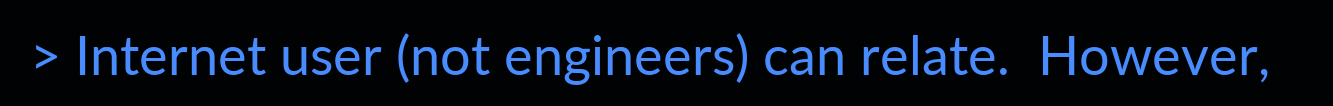> Internet user (not engineers) can relate.  However,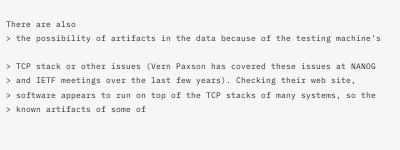There are also
> the possibility of artifacts in the data because of the testing machine's

> TCP stack or other issues (Vern Paxson has covered these issues at NANOG
> and IETF meetings over the last few years). Checking their web site,
> software appears to run on top of the TCP stacks of many systems, so the
> known artifacts of some of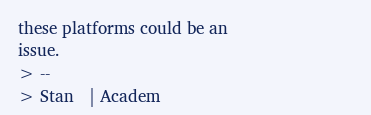these platforms could be an issue.
> --
> Stan   | Academ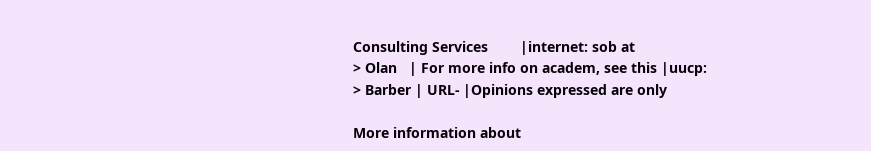Consulting Services        |internet: sob at
> Olan   | For more info on academ, see this |uucp:
> Barber | URL- |Opinions expressed are only

More information about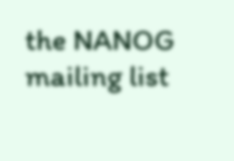the NANOG mailing list